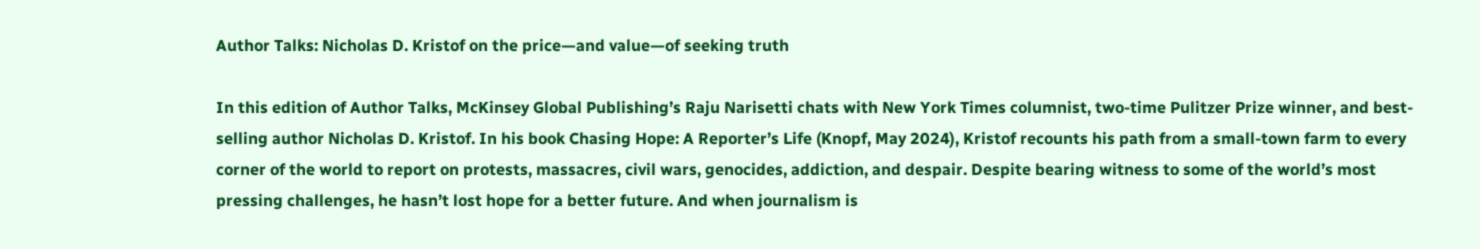Author Talks: Nicholas D. Kristof on the price—and value—of seeking truth

In this edition of Author Talks, McKinsey Global Publishing’s Raju Narisetti chats with New York Times columnist, two-time Pulitzer Prize winner, and best-selling author Nicholas D. Kristof. In his book Chasing Hope: A Reporter’s Life (Knopf, May 2024), Kristof recounts his path from a small-town farm to every corner of the world to report on protests, massacres, civil wars, genocides, addiction, and despair. Despite bearing witness to some of the world’s most pressing challenges, he hasn’t lost hope for a better future. And when journalism is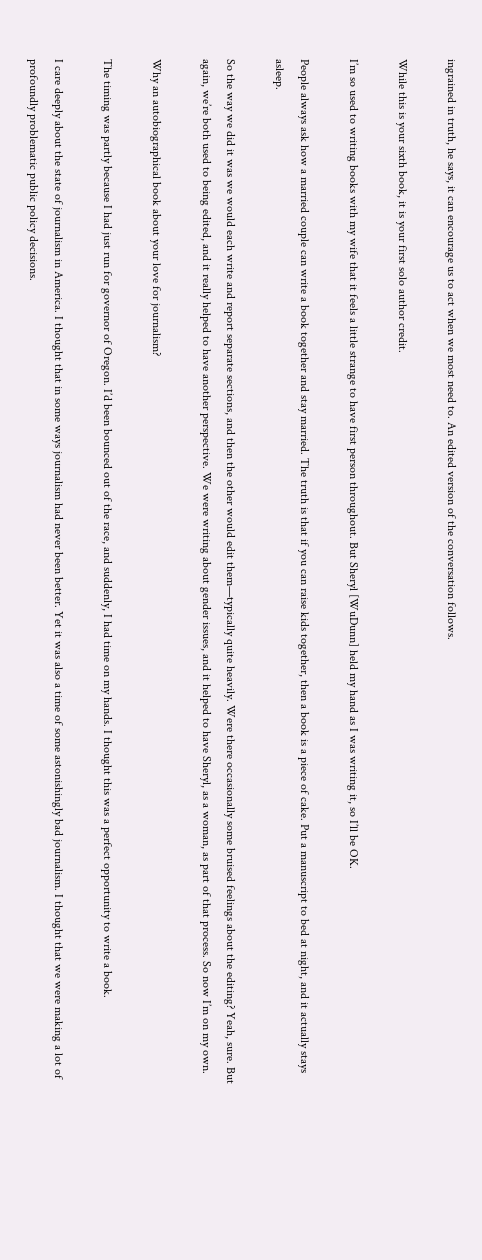ingrained in truth, he says, it can encourage us to act when we most need to. An edited version of the conversation follows.

While this is your sixth book, it is your first solo author credit.

I’m so used to writing books with my wife that it feels a little strange to have first person throughout. But Sheryl [WuDunn] held my hand as I was writing it, so I’ll be OK.

People always ask how a married couple can write a book together and stay married. The truth is that if you can raise kids together, then a book is a piece of cake. Put a manuscript to bed at night, and it actually stays asleep.

So the way we did it was we would each write and report separate sections, and then the other would edit them—typically quite heavily. Were there occasionally some bruised feelings about the editing? Yeah, sure. But again, we’re both used to being edited, and it really helped to have another perspective. We were writing about gender issues, and it helped to have Sheryl, as a woman, as part of that process. So now I’m on my own.

Why an autobiographical book about your love for journalism?

The timing was partly because I had just run for governor of Oregon. I’d been bounced out of the race, and suddenly, I had time on my hands. I thought this was a perfect opportunity to write a book.

I care deeply about the state of journalism in America. I thought that in some ways journalism had never been better. Yet it was also a time of some astonishingly bad journalism. I thought that we were making a lot of profoundly problematic public policy decisions.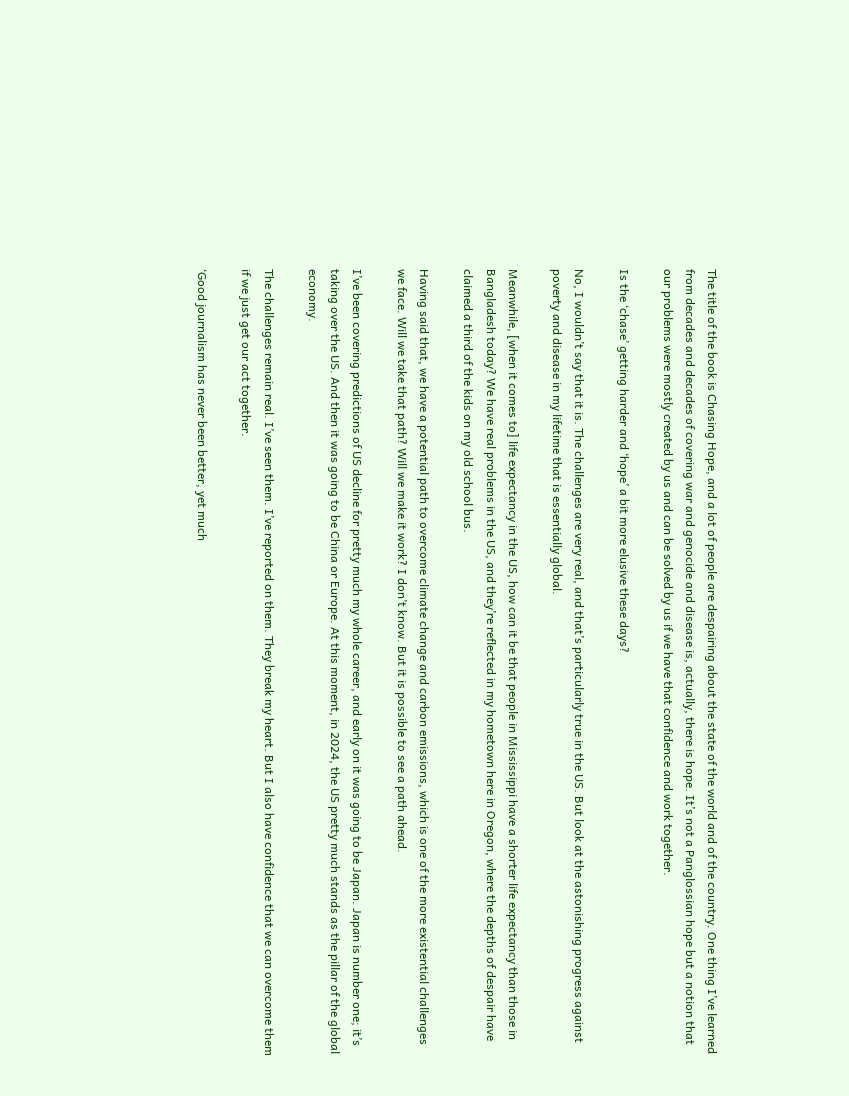The title of the book is Chasing Hope, and a lot of people are despairing about the state of the world and of the country. One thing I’ve learned from decades and decades of covering war and genocide and disease is, actually, there is hope. It’s not a Panglossian hope but a notion that our problems were mostly created by us and can be solved by us if we have that confidence and work together.

Is the ‘chase’ getting harder and ‘hope’ a bit more elusive these days?

No, I wouldn’t say that it is. The challenges are very real, and that’s particularly true in the US. But look at the astonishing progress against poverty and disease in my lifetime that is essentially global.

Meanwhile, [when it comes to] life expectancy in the US, how can it be that people in Mississippi have a shorter life expectancy than those in Bangladesh today? We have real problems in the US, and they’re reflected in my hometown here in Oregon, where the depths of despair have claimed a third of the kids on my old school bus.

Having said that, we have a potential path to overcome climate change and carbon emissions, which is one of the more existential challenges we face. Will we take that path? Will we make it work? I don’t know. But it is possible to see a path ahead.

I’ve been covering predictions of US decline for pretty much my whole career, and early on it was going to be Japan. Japan is number one; it’s taking over the US. And then it was going to be China or Europe. At this moment, in 2024, the US pretty much stands as the pillar of the global economy.

The challenges remain real. I’ve seen them. I’ve reported on them. They break my heart. But I also have confidence that we can overcome them if we just get our act together.

‘Good journalism has never been better, yet much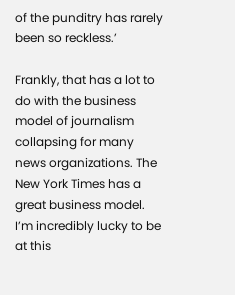of the punditry has rarely been so reckless.’

Frankly, that has a lot to do with the business model of journalism collapsing for many news organizations. The New York Times has a great business model. I’m incredibly lucky to be at this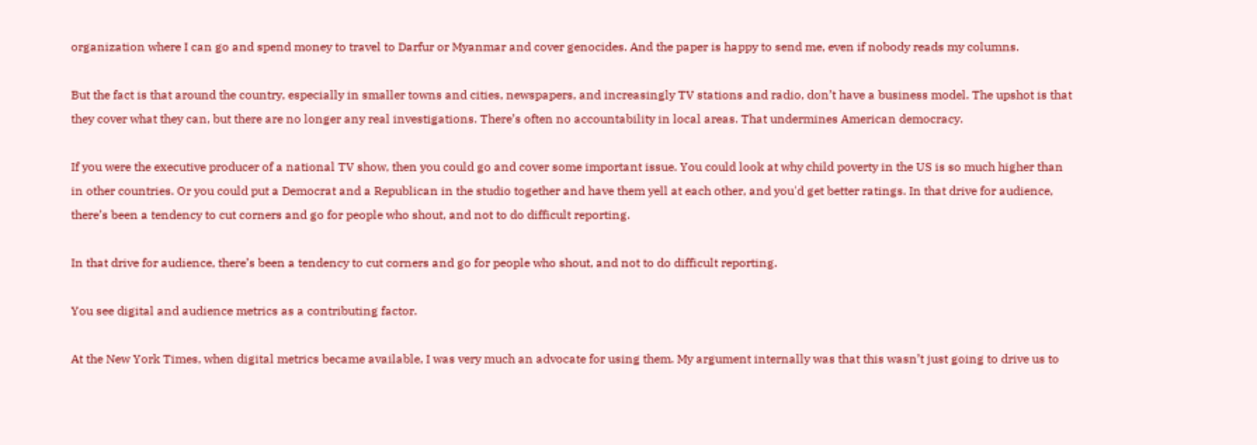organization where I can go and spend money to travel to Darfur or Myanmar and cover genocides. And the paper is happy to send me, even if nobody reads my columns.

But the fact is that around the country, especially in smaller towns and cities, newspapers, and increasingly TV stations and radio, don’t have a business model. The upshot is that they cover what they can, but there are no longer any real investigations. There’s often no accountability in local areas. That undermines American democracy.

If you were the executive producer of a national TV show, then you could go and cover some important issue. You could look at why child poverty in the US is so much higher than in other countries. Or you could put a Democrat and a Republican in the studio together and have them yell at each other, and you'd get better ratings. In that drive for audience, there’s been a tendency to cut corners and go for people who shout, and not to do difficult reporting.

In that drive for audience, there’s been a tendency to cut corners and go for people who shout, and not to do difficult reporting.

You see digital and audience metrics as a contributing factor.

At the New York Times, when digital metrics became available, I was very much an advocate for using them. My argument internally was that this wasn’t just going to drive us to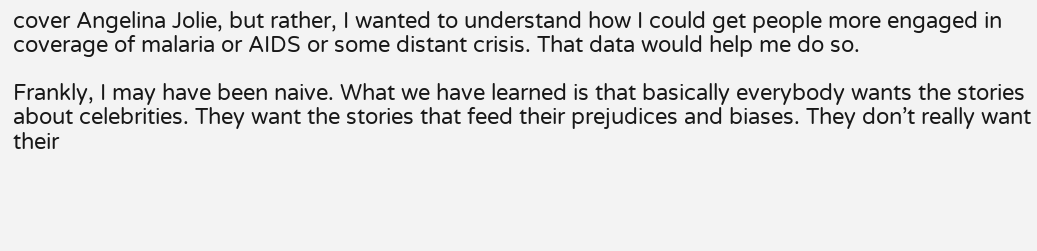cover Angelina Jolie, but rather, I wanted to understand how I could get people more engaged in coverage of malaria or AIDS or some distant crisis. That data would help me do so.

Frankly, I may have been naive. What we have learned is that basically everybody wants the stories about celebrities. They want the stories that feed their prejudices and biases. They don’t really want their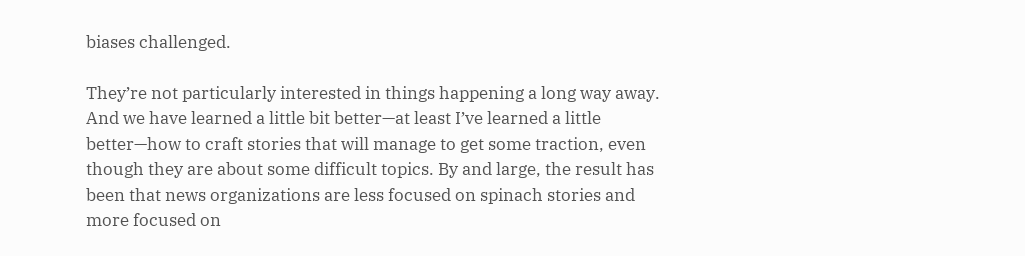biases challenged.

They’re not particularly interested in things happening a long way away. And we have learned a little bit better—at least I’ve learned a little better—how to craft stories that will manage to get some traction, even though they are about some difficult topics. By and large, the result has been that news organizations are less focused on spinach stories and more focused on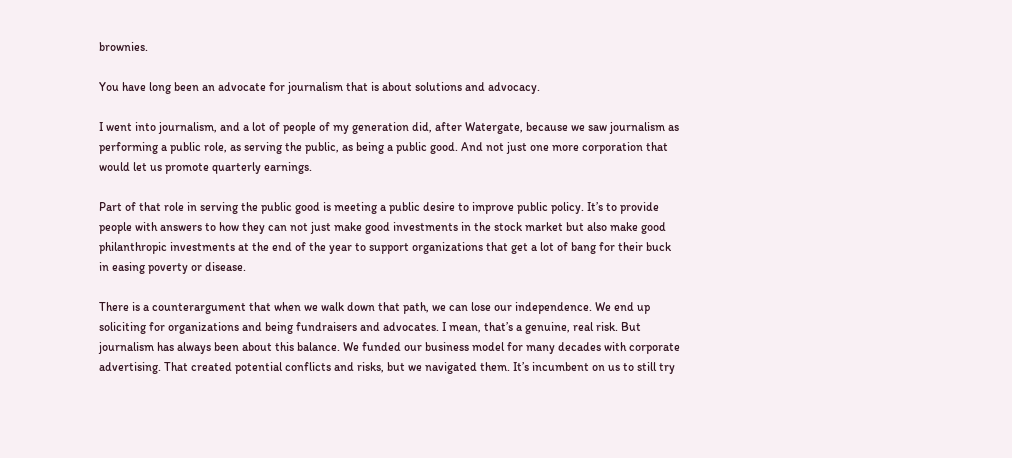brownies.

You have long been an advocate for journalism that is about solutions and advocacy.

I went into journalism, and a lot of people of my generation did, after Watergate, because we saw journalism as performing a public role, as serving the public, as being a public good. And not just one more corporation that would let us promote quarterly earnings.

Part of that role in serving the public good is meeting a public desire to improve public policy. It’s to provide people with answers to how they can not just make good investments in the stock market but also make good philanthropic investments at the end of the year to support organizations that get a lot of bang for their buck in easing poverty or disease.

There is a counterargument that when we walk down that path, we can lose our independence. We end up soliciting for organizations and being fundraisers and advocates. I mean, that’s a genuine, real risk. But journalism has always been about this balance. We funded our business model for many decades with corporate advertising. That created potential conflicts and risks, but we navigated them. It’s incumbent on us to still try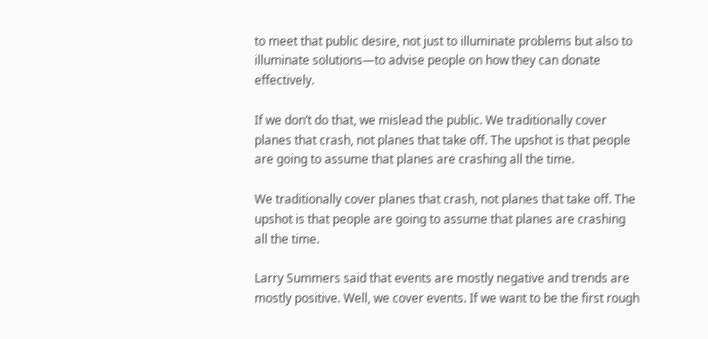to meet that public desire, not just to illuminate problems but also to illuminate solutions—to advise people on how they can donate effectively.

If we don’t do that, we mislead the public. We traditionally cover planes that crash, not planes that take off. The upshot is that people are going to assume that planes are crashing all the time.

We traditionally cover planes that crash, not planes that take off. The upshot is that people are going to assume that planes are crashing all the time.

Larry Summers said that events are mostly negative and trends are mostly positive. Well, we cover events. If we want to be the first rough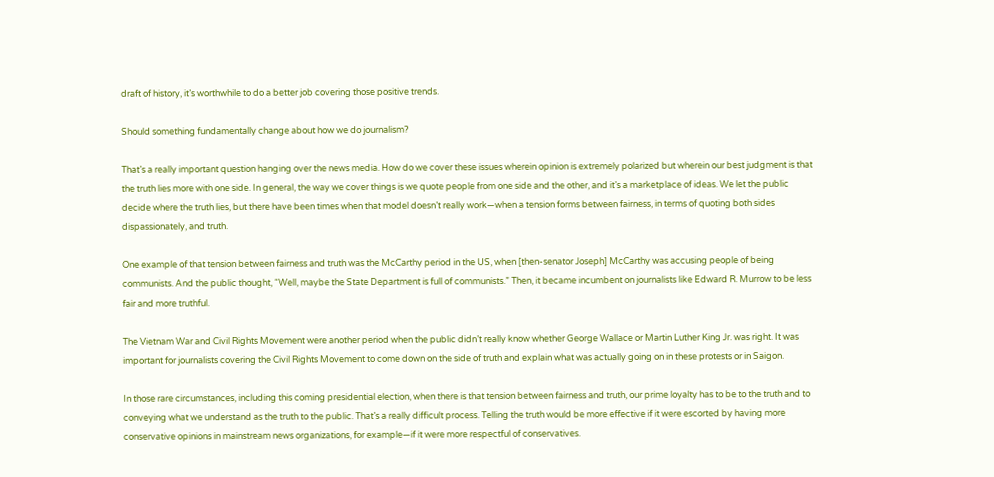draft of history, it’s worthwhile to do a better job covering those positive trends.

Should something fundamentally change about how we do journalism?

That’s a really important question hanging over the news media. How do we cover these issues wherein opinion is extremely polarized but wherein our best judgment is that the truth lies more with one side. In general, the way we cover things is we quote people from one side and the other, and it’s a marketplace of ideas. We let the public decide where the truth lies, but there have been times when that model doesn’t really work—when a tension forms between fairness, in terms of quoting both sides dispassionately, and truth.

One example of that tension between fairness and truth was the McCarthy period in the US, when [then-senator Joseph] McCarthy was accusing people of being communists. And the public thought, “Well, maybe the State Department is full of communists.” Then, it became incumbent on journalists like Edward R. Murrow to be less fair and more truthful.

The Vietnam War and Civil Rights Movement were another period when the public didn’t really know whether George Wallace or Martin Luther King Jr. was right. It was important for journalists covering the Civil Rights Movement to come down on the side of truth and explain what was actually going on in these protests or in Saigon.

In those rare circumstances, including this coming presidential election, when there is that tension between fairness and truth, our prime loyalty has to be to the truth and to conveying what we understand as the truth to the public. That’s a really difficult process. Telling the truth would be more effective if it were escorted by having more conservative opinions in mainstream news organizations, for example—if it were more respectful of conservatives.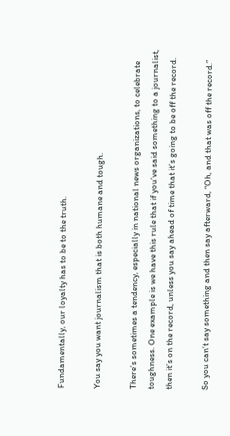Fundamentally, our loyalty has to be to the truth.

You say you want journalism that is both humane and tough.

There’s sometimes a tendency, especially in national news organizations, to celebrate toughness. One example is we have this rule that if you’ve said something to a journalist, then it’s on the record, unless you say ahead of time that it’s going to be off the record.

So you can’t say something and then say afterward, “Oh, and that was off the record.”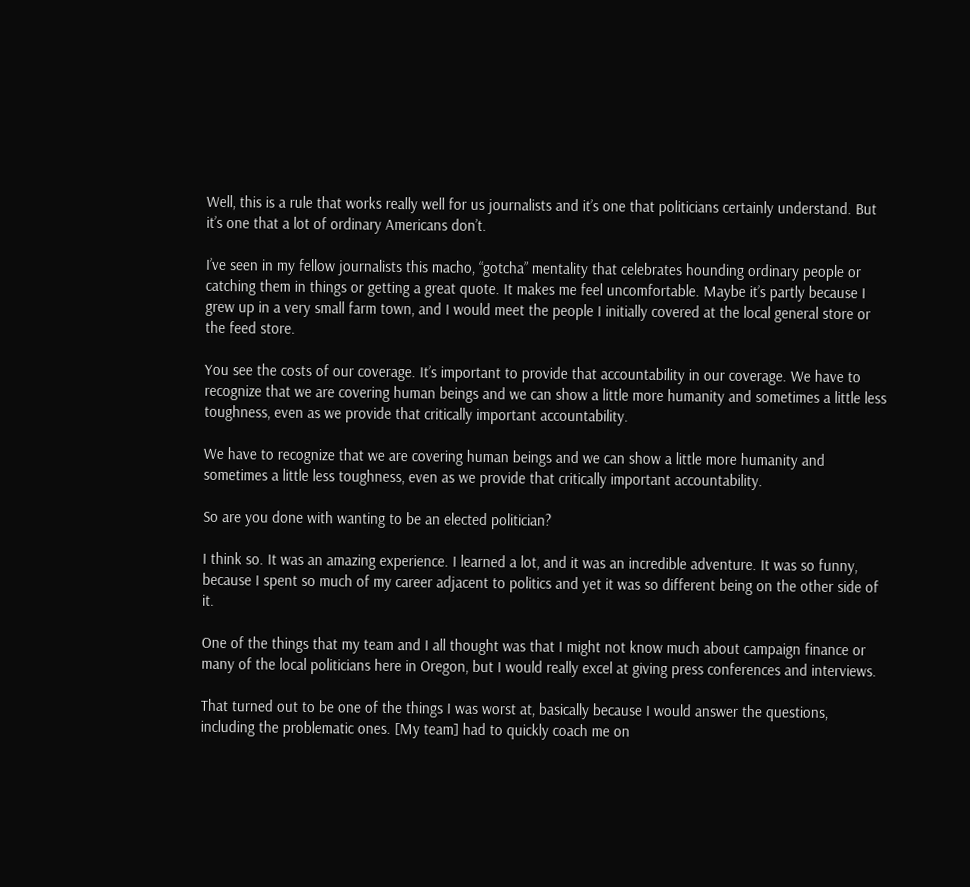Well, this is a rule that works really well for us journalists and it’s one that politicians certainly understand. But it’s one that a lot of ordinary Americans don’t.

I’ve seen in my fellow journalists this macho, “gotcha” mentality that celebrates hounding ordinary people or catching them in things or getting a great quote. It makes me feel uncomfortable. Maybe it’s partly because I grew up in a very small farm town, and I would meet the people I initially covered at the local general store or the feed store.

You see the costs of our coverage. It’s important to provide that accountability in our coverage. We have to recognize that we are covering human beings and we can show a little more humanity and sometimes a little less toughness, even as we provide that critically important accountability.

We have to recognize that we are covering human beings and we can show a little more humanity and sometimes a little less toughness, even as we provide that critically important accountability.

So are you done with wanting to be an elected politician?

I think so. It was an amazing experience. I learned a lot, and it was an incredible adventure. It was so funny, because I spent so much of my career adjacent to politics and yet it was so different being on the other side of it.

One of the things that my team and I all thought was that I might not know much about campaign finance or many of the local politicians here in Oregon, but I would really excel at giving press conferences and interviews.

That turned out to be one of the things I was worst at, basically because I would answer the questions, including the problematic ones. [My team] had to quickly coach me on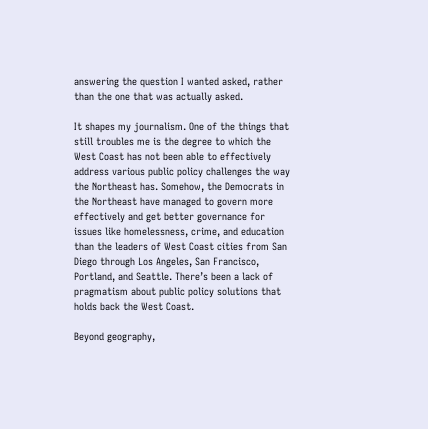answering the question I wanted asked, rather than the one that was actually asked.

It shapes my journalism. One of the things that still troubles me is the degree to which the West Coast has not been able to effectively address various public policy challenges the way the Northeast has. Somehow, the Democrats in the Northeast have managed to govern more effectively and get better governance for issues like homelessness, crime, and education than the leaders of West Coast cities from San Diego through Los Angeles, San Francisco, Portland, and Seattle. There’s been a lack of pragmatism about public policy solutions that holds back the West Coast.

Beyond geography,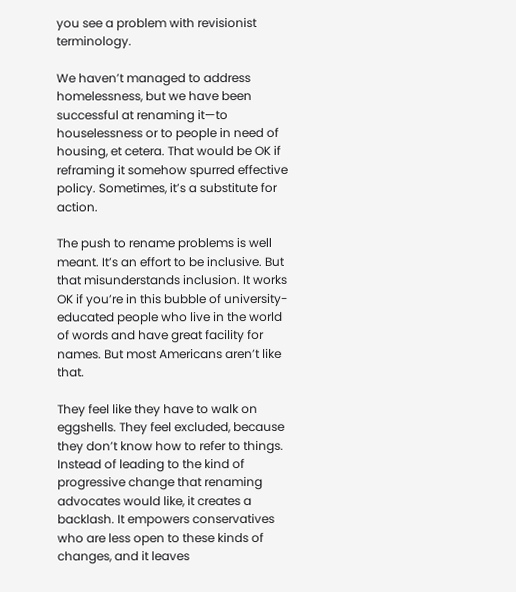you see a problem with revisionist terminology.

We haven’t managed to address homelessness, but we have been successful at renaming it—to houselessness or to people in need of housing, et cetera. That would be OK if reframing it somehow spurred effective policy. Sometimes, it’s a substitute for action.

The push to rename problems is well meant. It’s an effort to be inclusive. But that misunderstands inclusion. It works OK if you’re in this bubble of university-educated people who live in the world of words and have great facility for names. But most Americans aren’t like that.

They feel like they have to walk on eggshells. They feel excluded, because they don’t know how to refer to things. Instead of leading to the kind of progressive change that renaming advocates would like, it creates a backlash. It empowers conservatives who are less open to these kinds of changes, and it leaves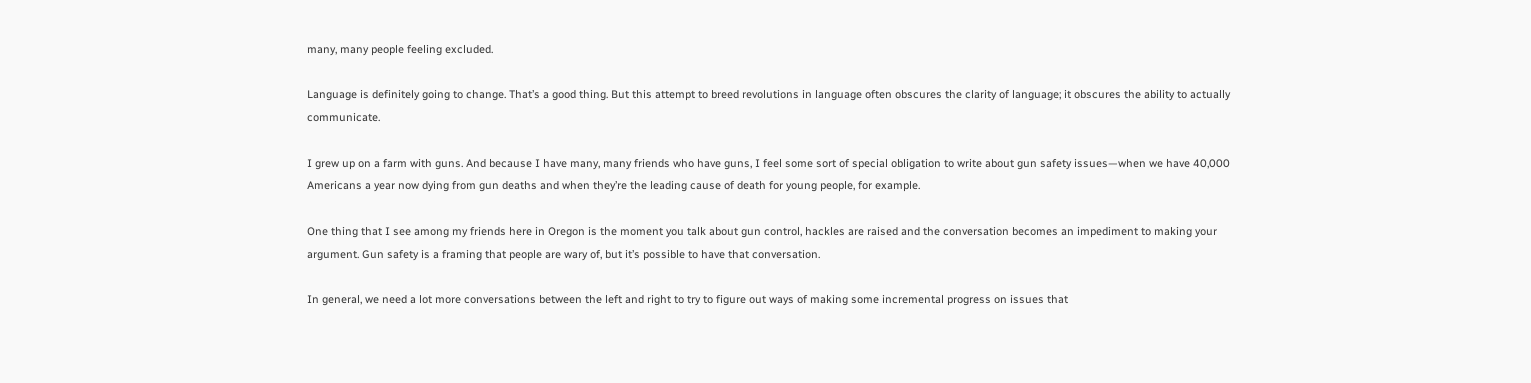many, many people feeling excluded.

Language is definitely going to change. That’s a good thing. But this attempt to breed revolutions in language often obscures the clarity of language; it obscures the ability to actually communicate.

I grew up on a farm with guns. And because I have many, many friends who have guns, I feel some sort of special obligation to write about gun safety issues—when we have 40,000 Americans a year now dying from gun deaths and when they’re the leading cause of death for young people, for example.

One thing that I see among my friends here in Oregon is the moment you talk about gun control, hackles are raised and the conversation becomes an impediment to making your argument. Gun safety is a framing that people are wary of, but it’s possible to have that conversation.

In general, we need a lot more conversations between the left and right to try to figure out ways of making some incremental progress on issues that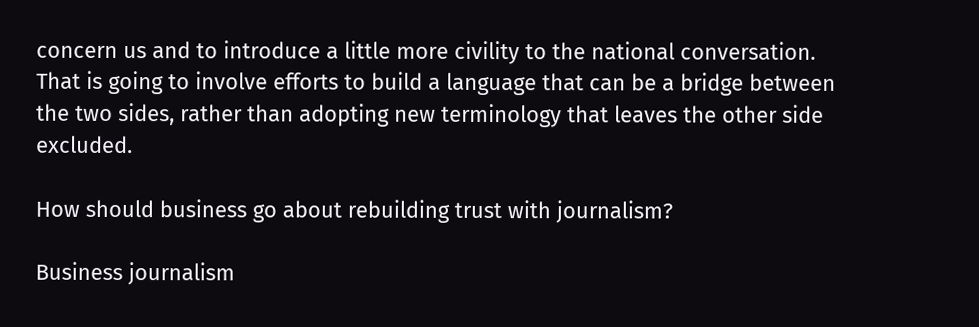concern us and to introduce a little more civility to the national conversation. That is going to involve efforts to build a language that can be a bridge between the two sides, rather than adopting new terminology that leaves the other side excluded.

How should business go about rebuilding trust with journalism?

Business journalism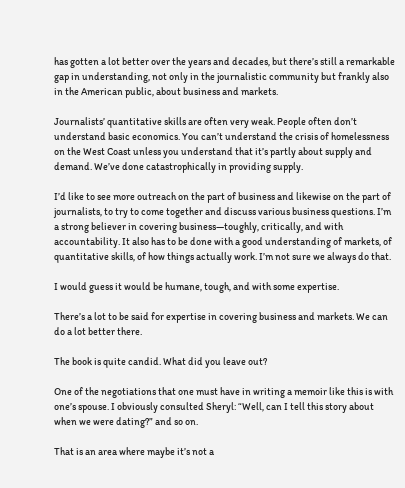has gotten a lot better over the years and decades, but there’s still a remarkable gap in understanding, not only in the journalistic community but frankly also in the American public, about business and markets.

Journalists’ quantitative skills are often very weak. People often don’t understand basic economics. You can’t understand the crisis of homelessness on the West Coast unless you understand that it’s partly about supply and demand. We’ve done catastrophically in providing supply.

I’d like to see more outreach on the part of business and likewise on the part of journalists, to try to come together and discuss various business questions. I’m a strong believer in covering business—toughly, critically, and with accountability. It also has to be done with a good understanding of markets, of quantitative skills, of how things actually work. I’m not sure we always do that.

I would guess it would be humane, tough, and with some expertise.

There’s a lot to be said for expertise in covering business and markets. We can do a lot better there.

The book is quite candid. What did you leave out?

One of the negotiations that one must have in writing a memoir like this is with one’s spouse. I obviously consulted Sheryl: “Well, can I tell this story about when we were dating?” and so on.

That is an area where maybe it’s not a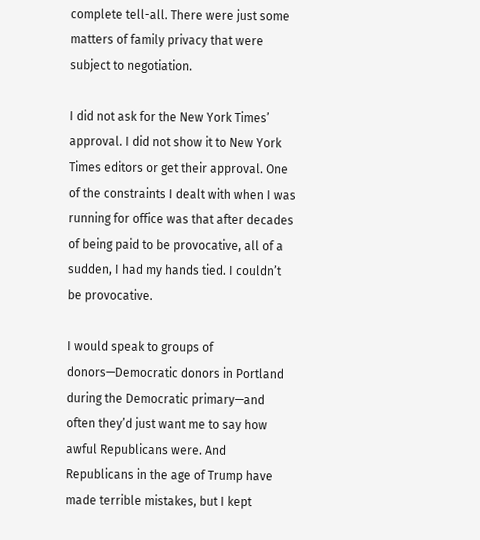complete tell-all. There were just some matters of family privacy that were subject to negotiation.

I did not ask for the New York Times’ approval. I did not show it to New York Times editors or get their approval. One of the constraints I dealt with when I was running for office was that after decades of being paid to be provocative, all of a sudden, I had my hands tied. I couldn’t be provocative.

I would speak to groups of donors—Democratic donors in Portland during the Democratic primary—and often they’d just want me to say how awful Republicans were. And Republicans in the age of Trump have made terrible mistakes, but I kept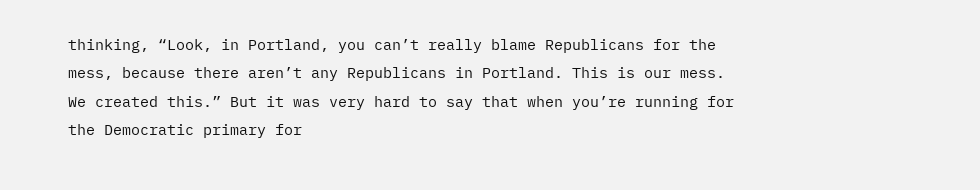thinking, “Look, in Portland, you can’t really blame Republicans for the mess, because there aren’t any Republicans in Portland. This is our mess. We created this.” But it was very hard to say that when you’re running for the Democratic primary for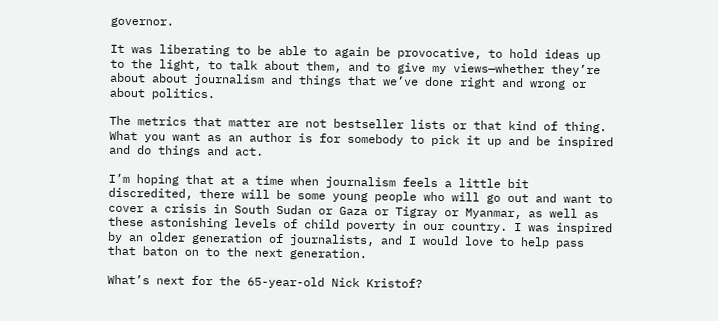governor.

It was liberating to be able to again be provocative, to hold ideas up to the light, to talk about them, and to give my views—whether they’re about about journalism and things that we’ve done right and wrong or about politics.

The metrics that matter are not bestseller lists or that kind of thing. What you want as an author is for somebody to pick it up and be inspired and do things and act.

I’m hoping that at a time when journalism feels a little bit discredited, there will be some young people who will go out and want to cover a crisis in South Sudan or Gaza or Tigray or Myanmar, as well as these astonishing levels of child poverty in our country. I was inspired by an older generation of journalists, and I would love to help pass that baton on to the next generation.

What’s next for the 65-year-old Nick Kristof?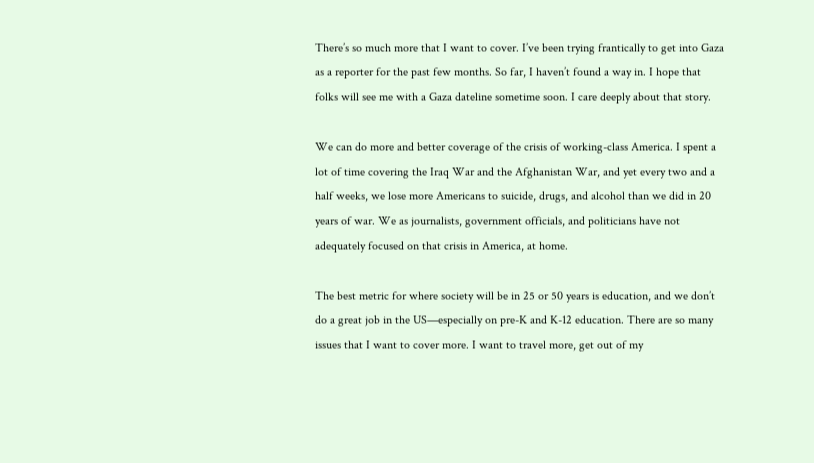There’s so much more that I want to cover. I’ve been trying frantically to get into Gaza as a reporter for the past few months. So far, I haven’t found a way in. I hope that folks will see me with a Gaza dateline sometime soon. I care deeply about that story.

We can do more and better coverage of the crisis of working-class America. I spent a lot of time covering the Iraq War and the Afghanistan War, and yet every two and a half weeks, we lose more Americans to suicide, drugs, and alcohol than we did in 20 years of war. We as journalists, government officials, and politicians have not adequately focused on that crisis in America, at home.

The best metric for where society will be in 25 or 50 years is education, and we don’t do a great job in the US—especially on pre-K and K-12 education. There are so many issues that I want to cover more. I want to travel more, get out of my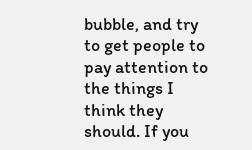bubble, and try to get people to pay attention to the things I think they should. If you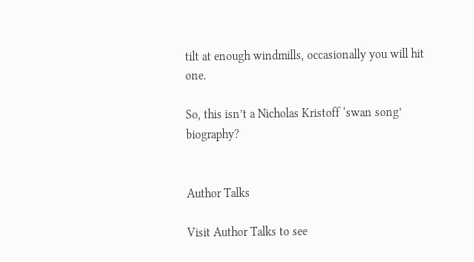tilt at enough windmills, occasionally you will hit one.

So, this isn’t a Nicholas Kristoff ‘swan song’ biography?


Author Talks

Visit Author Talks to see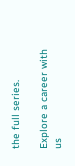the full series.

Explore a career with us